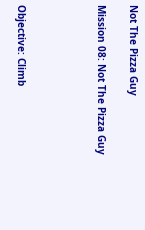Not The Pizza Guy

Mission 08: Not The Pizza Guy




Objective: Climb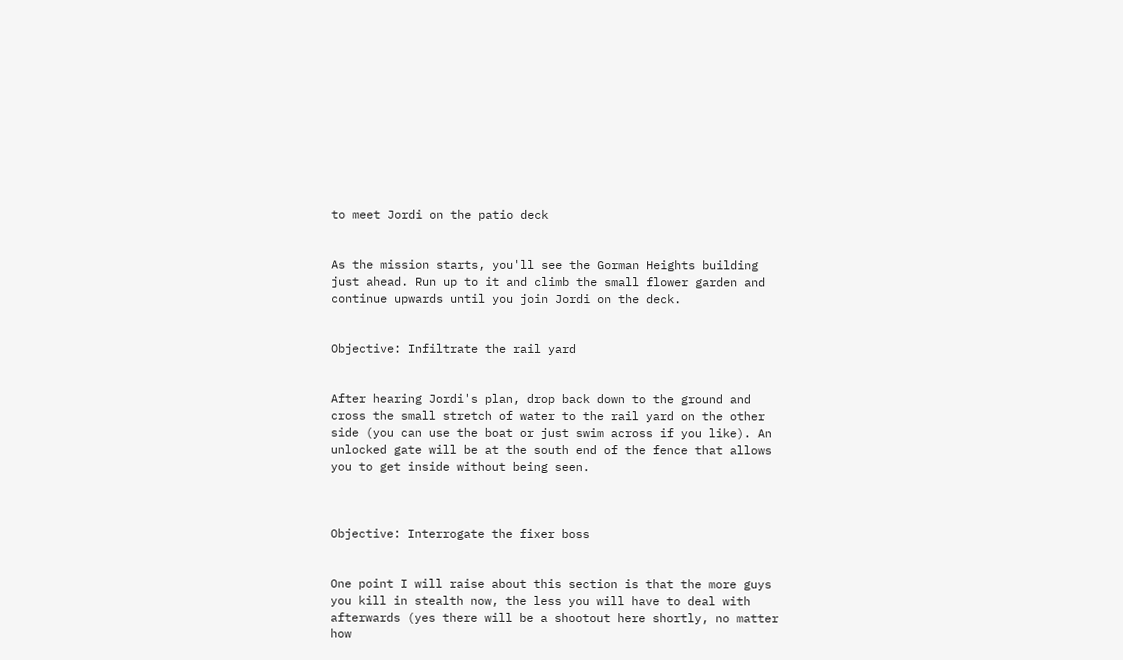to meet Jordi on the patio deck


As the mission starts, you'll see the Gorman Heights building just ahead. Run up to it and climb the small flower garden and continue upwards until you join Jordi on the deck.


Objective: Infiltrate the rail yard


After hearing Jordi's plan, drop back down to the ground and cross the small stretch of water to the rail yard on the other side (you can use the boat or just swim across if you like). An unlocked gate will be at the south end of the fence that allows you to get inside without being seen.



Objective: Interrogate the fixer boss


One point I will raise about this section is that the more guys you kill in stealth now, the less you will have to deal with afterwards (yes there will be a shootout here shortly, no matter how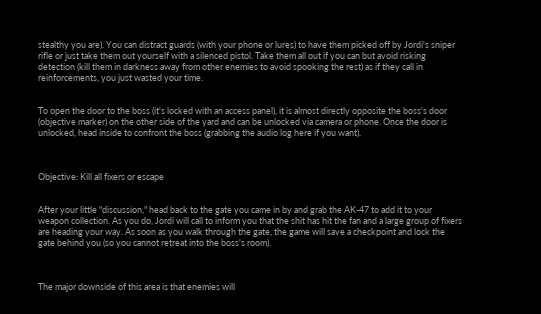stealthy you are). You can distract guards (with your phone or lures) to have them picked off by Jordi's sniper rifle or just take them out yourself with a silenced pistol. Take them all out if you can but avoid risking detection (kill them in darkness away from other enemies to avoid spooking the rest) as if they call in reinforcements, you just wasted your time.


To open the door to the boss (it's locked with an access panel), it is almost directly opposite the boss's door (objective marker) on the other side of the yard and can be unlocked via camera or phone. Once the door is unlocked, head inside to confront the boss (grabbing the audio log here if you want).



Objective: Kill all fixers or escape


After your little "discussion," head back to the gate you came in by and grab the AK-47 to add it to your weapon collection. As you do, Jordi will call to inform you that the shit has hit the fan and a large group of fixers are heading your way. As soon as you walk through the gate, the game will save a checkpoint and lock the gate behind you (so you cannot retreat into the boss's room).



The major downside of this area is that enemies will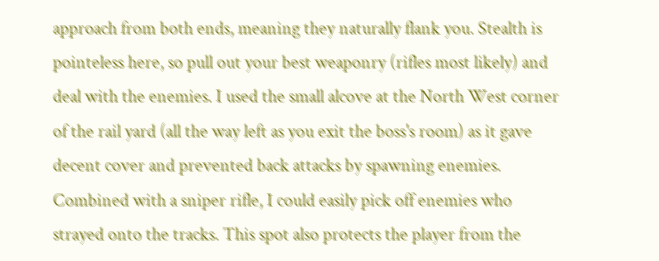approach from both ends, meaning they naturally flank you. Stealth is pointeless here, so pull out your best weaponry (rifles most likely) and deal with the enemies. I used the small alcove at the North West corner of the rail yard (all the way left as you exit the boss's room) as it gave decent cover and prevented back attacks by spawning enemies. Combined with a sniper rifle, I could easily pick off enemies who strayed onto the tracks. This spot also protects the player from the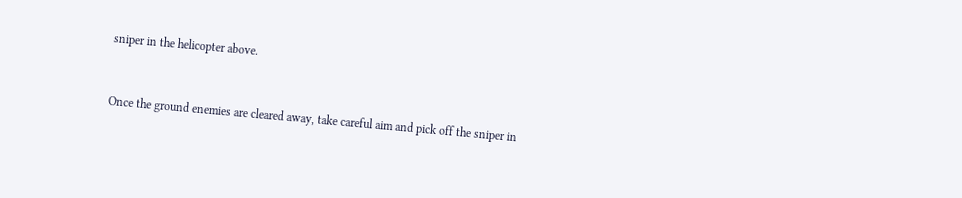sniper in the helicopter above.


Once the ground enemies are cleared away, take careful aim and pick off the sniper in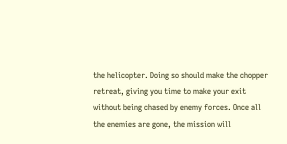the helicopter. Doing so should make the chopper retreat, giving you time to make your exit without being chased by enemy forces. Once all the enemies are gone, the mission will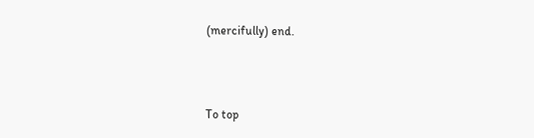(mercifully) end.



To top